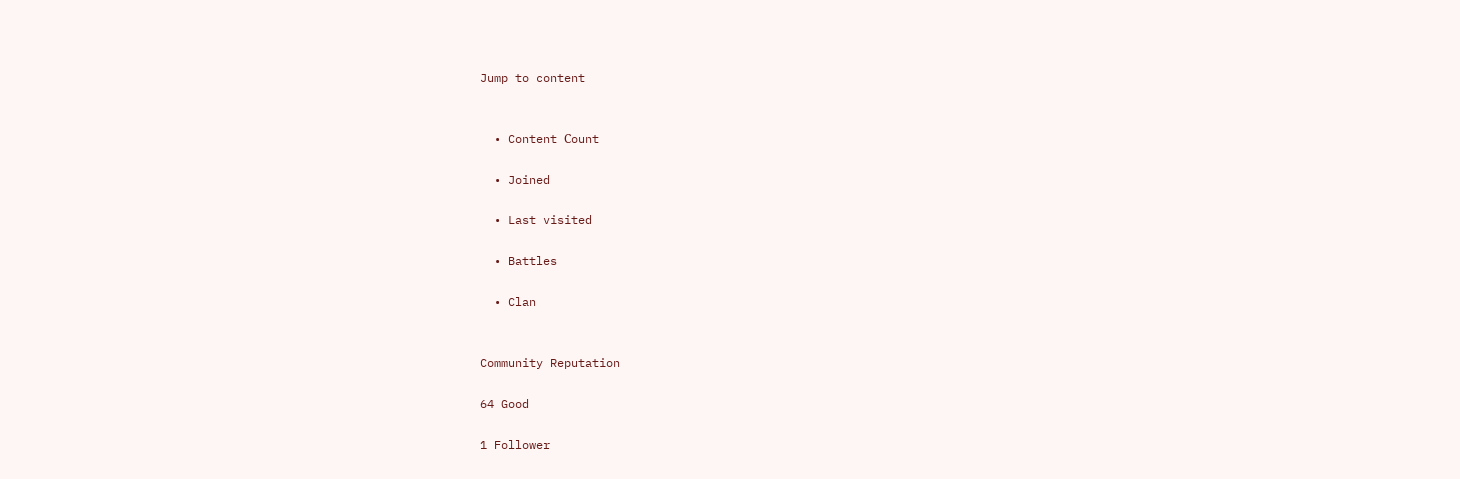Jump to content


  • Content Сount

  • Joined

  • Last visited

  • Battles

  • Clan


Community Reputation

64 Good

1 Follower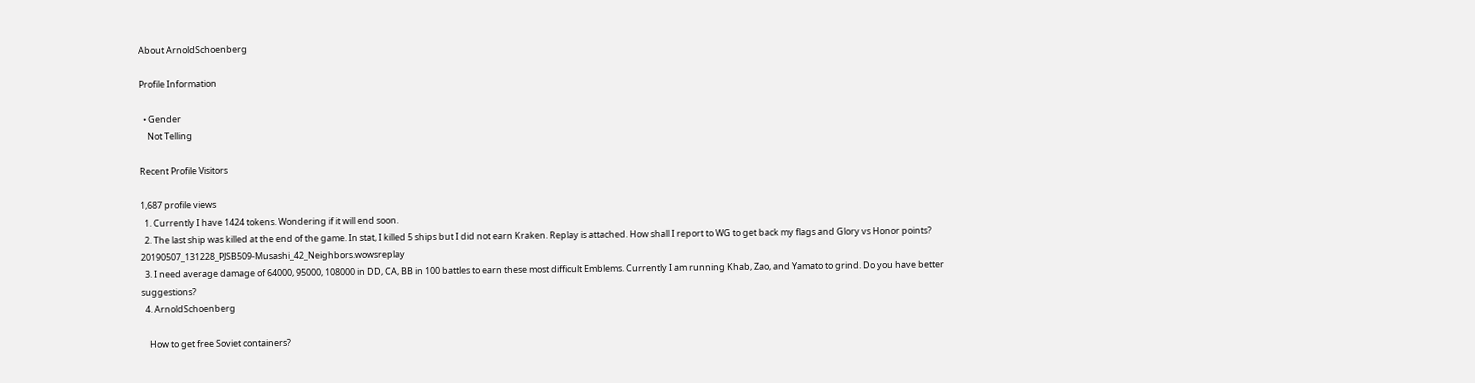About ArnoldSchoenberg

Profile Information

  • Gender
    Not Telling

Recent Profile Visitors

1,687 profile views
  1. Currently I have 1424 tokens. Wondering if it will end soon.
  2. The last ship was killed at the end of the game. In stat, I killed 5 ships but I did not earn Kraken. Replay is attached. How shall I report to WG to get back my flags and Glory vs Honor points? 20190507_131228_PJSB509-Musashi_42_Neighbors.wowsreplay
  3. I need average damage of 64000, 95000, 108000 in DD, CA, BB in 100 battles to earn these most difficult Emblems. Currently I am running Khab, Zao, and Yamato to grind. Do you have better suggestions?
  4. ArnoldSchoenberg

    How to get free Soviet containers?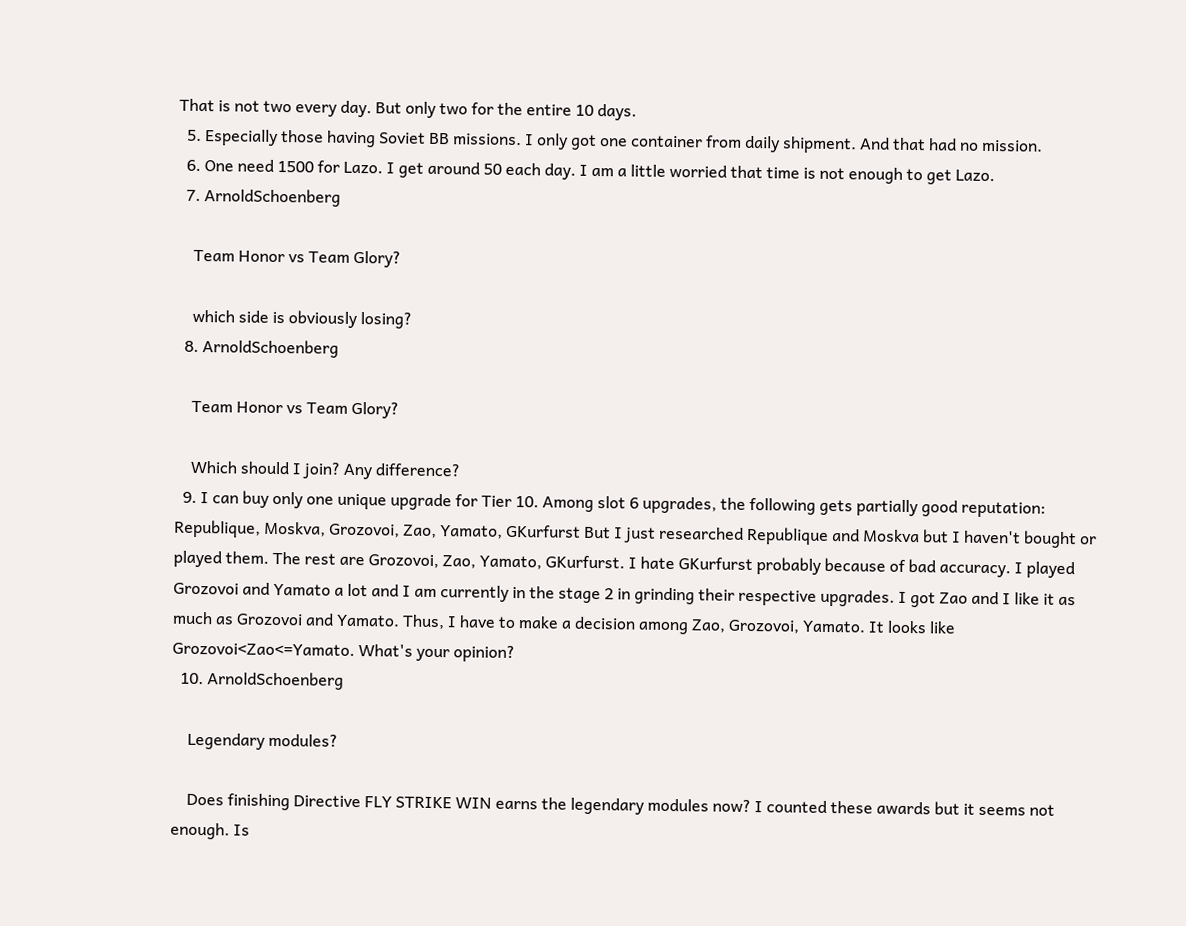That is not two every day. But only two for the entire 10 days.
  5. Especially those having Soviet BB missions. I only got one container from daily shipment. And that had no mission.
  6. One need 1500 for Lazo. I get around 50 each day. I am a little worried that time is not enough to get Lazo.
  7. ArnoldSchoenberg

    Team Honor vs Team Glory?

    which side is obviously losing?
  8. ArnoldSchoenberg

    Team Honor vs Team Glory?

    Which should I join? Any difference?
  9. I can buy only one unique upgrade for Tier 10. Among slot 6 upgrades, the following gets partially good reputation: Republique, Moskva, Grozovoi, Zao, Yamato, GKurfurst But I just researched Republique and Moskva but I haven't bought or played them. The rest are Grozovoi, Zao, Yamato, GKurfurst. I hate GKurfurst probably because of bad accuracy. I played Grozovoi and Yamato a lot and I am currently in the stage 2 in grinding their respective upgrades. I got Zao and I like it as much as Grozovoi and Yamato. Thus, I have to make a decision among Zao, Grozovoi, Yamato. It looks like Grozovoi<Zao<=Yamato. What's your opinion?
  10. ArnoldSchoenberg

    Legendary modules?

    Does finishing Directive FLY STRIKE WIN earns the legendary modules now? I counted these awards but it seems not enough. Is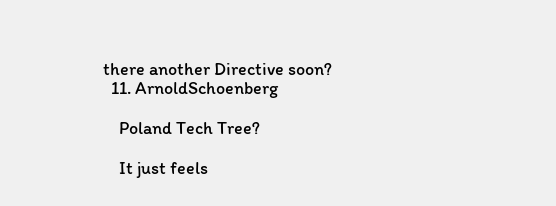there another Directive soon?
  11. ArnoldSchoenberg

    Poland Tech Tree?

    It just feels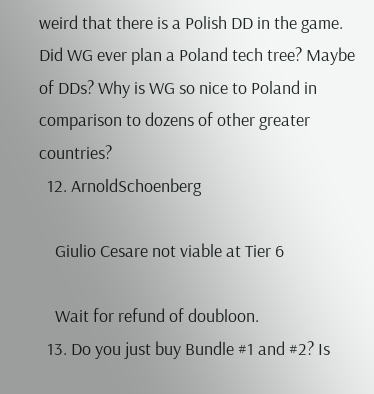weird that there is a Polish DD in the game. Did WG ever plan a Poland tech tree? Maybe of DDs? Why is WG so nice to Poland in comparison to dozens of other greater countries?
  12. ArnoldSchoenberg

    Giulio Cesare not viable at Tier 6

    Wait for refund of doubloon.
  13. Do you just buy Bundle #1 and #2? Is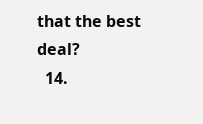that the best deal?
  14.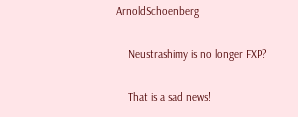ArnoldSchoenberg

    Neustrashimy is no longer FXP?

    That is a sad news!